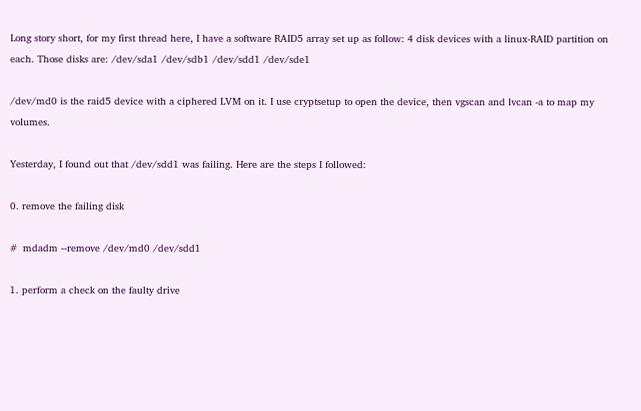Long story short, for my first thread here, I have a software RAID5 array set up as follow: 4 disk devices with a linux-RAID partition on each. Those disks are: /dev/sda1 /dev/sdb1 /dev/sdd1 /dev/sde1

/dev/md0 is the raid5 device with a ciphered LVM on it. I use cryptsetup to open the device, then vgscan and lvcan -a to map my volumes.

Yesterday, I found out that /dev/sdd1 was failing. Here are the steps I followed:

0. remove the failing disk

#  mdadm --remove /dev/md0 /dev/sdd1

1. perform a check on the faulty drive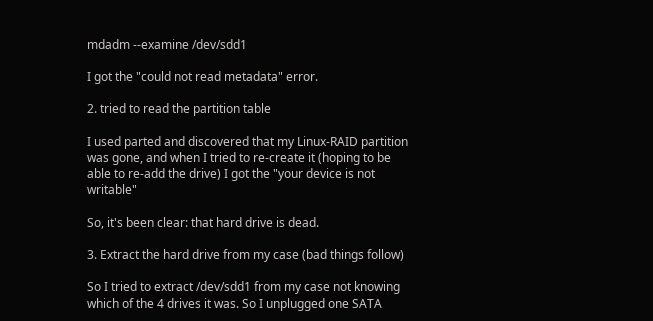mdadm --examine /dev/sdd1

I got the "could not read metadata" error.

2. tried to read the partition table

I used parted and discovered that my Linux-RAID partition was gone, and when I tried to re-create it (hoping to be able to re-add the drive) I got the "your device is not writable"

So, it's been clear: that hard drive is dead.

3. Extract the hard drive from my case (bad things follow)

So I tried to extract /dev/sdd1 from my case not knowing which of the 4 drives it was. So I unplugged one SATA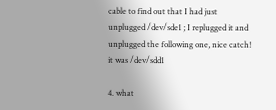cable to find out that I had just unplugged /dev/sde1 ; I replugged it and unplugged the following one, nice catch! it was /dev/sdd1

4. what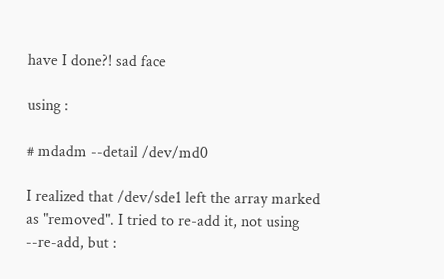have I done?! sad face

using :

# mdadm --detail /dev/md0

I realized that /dev/sde1 left the array marked as "removed". I tried to re-add it, not using --re-add, but :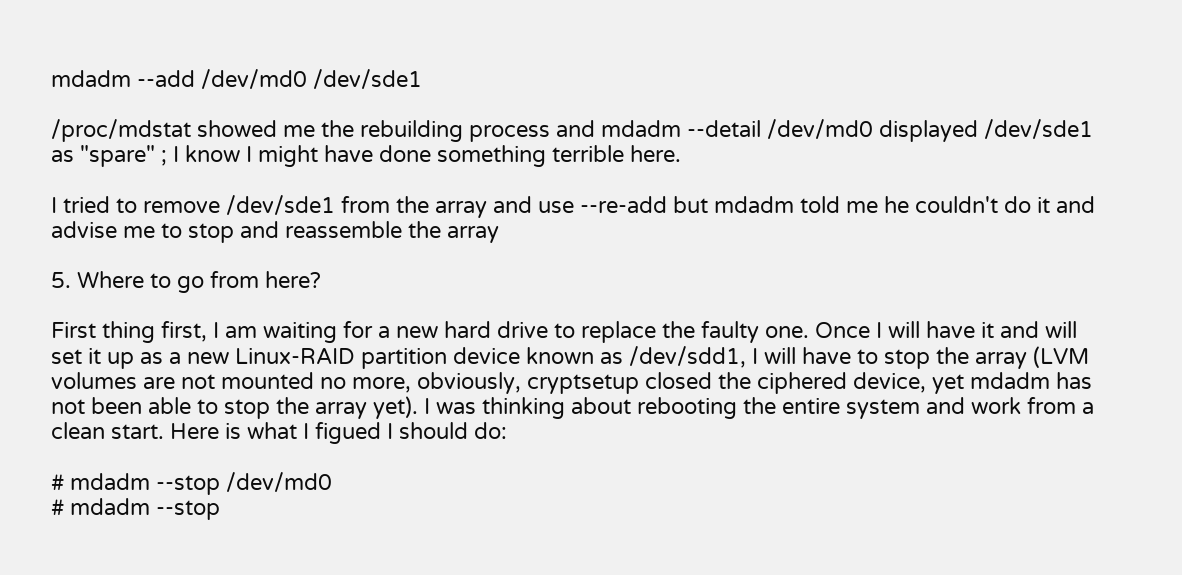mdadm --add /dev/md0 /dev/sde1

/proc/mdstat showed me the rebuilding process and mdadm --detail /dev/md0 displayed /dev/sde1 as "spare" ; I know I might have done something terrible here.

I tried to remove /dev/sde1 from the array and use --re-add but mdadm told me he couldn't do it and advise me to stop and reassemble the array

5. Where to go from here?

First thing first, I am waiting for a new hard drive to replace the faulty one. Once I will have it and will set it up as a new Linux-RAID partition device known as /dev/sdd1, I will have to stop the array (LVM volumes are not mounted no more, obviously, cryptsetup closed the ciphered device, yet mdadm has not been able to stop the array yet). I was thinking about rebooting the entire system and work from a clean start. Here is what I figued I should do:

# mdadm --stop /dev/md0
# mdadm --stop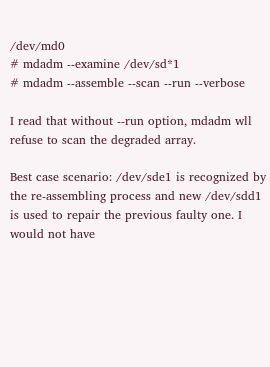/dev/md0
# mdadm --examine /dev/sd*1
# mdadm --assemble --scan --run --verbose

I read that without --run option, mdadm wll refuse to scan the degraded array.

Best case scenario: /dev/sde1 is recognized by the re-assembling process and new /dev/sdd1 is used to repair the previous faulty one. I would not have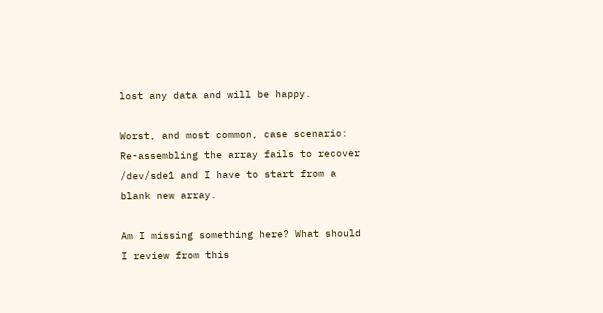lost any data and will be happy.

Worst, and most common, case scenario: Re-assembling the array fails to recover /dev/sde1 and I have to start from a blank new array.

Am I missing something here? What should I review from this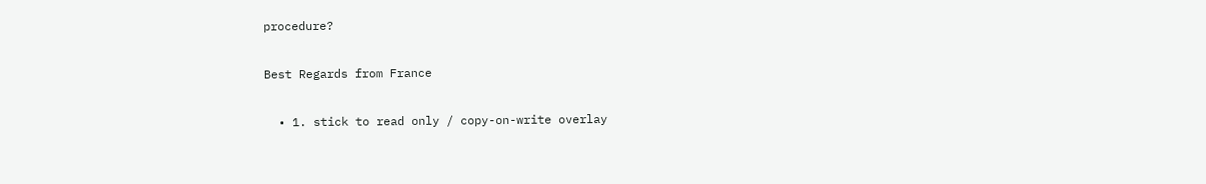procedure?

Best Regards from France

  • 1. stick to read only / copy-on-write overlay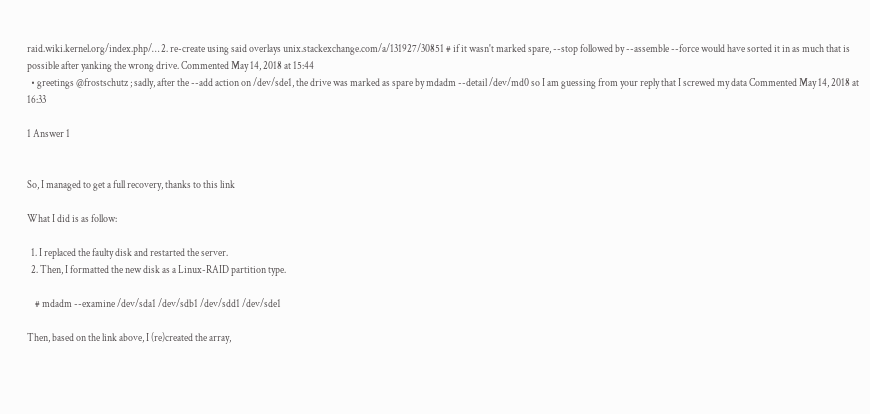raid.wiki.kernel.org/index.php/… 2. re-create using said overlays unix.stackexchange.com/a/131927/30851 # if it wasn't marked spare, --stop followed by --assemble --force would have sorted it in as much that is possible after yanking the wrong drive. Commented May 14, 2018 at 15:44
  • greetings @frostschutz ; sadly, after the --add action on /dev/sde1, the drive was marked as spare by mdadm --detail /dev/md0 so I am guessing from your reply that I screwed my data Commented May 14, 2018 at 16:33

1 Answer 1


So, I managed to get a full recovery, thanks to this link

What I did is as follow:

  1. I replaced the faulty disk and restarted the server.
  2. Then, I formatted the new disk as a Linux-RAID partition type.

    # mdadm --examine /dev/sda1 /dev/sdb1 /dev/sdd1 /dev/sde1

Then, based on the link above, I (re)created the array,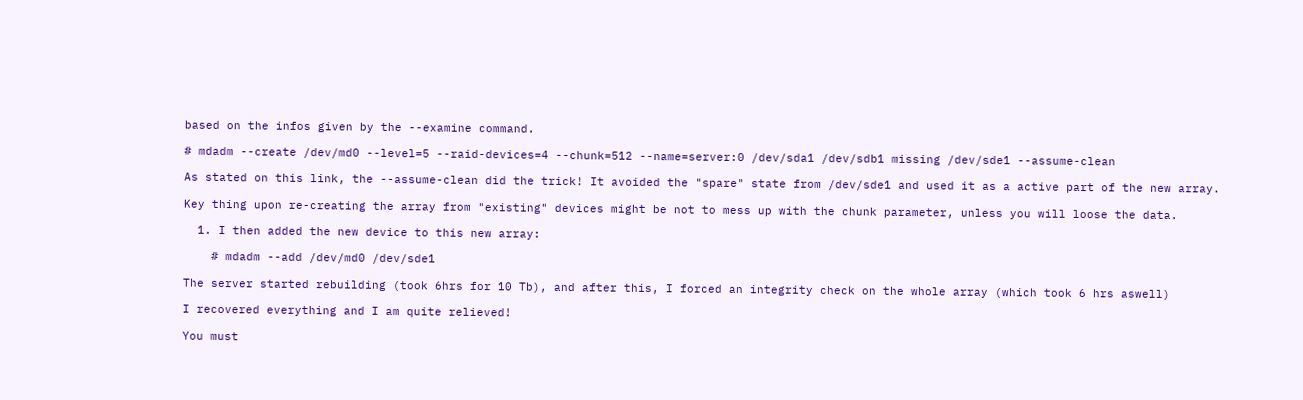based on the infos given by the --examine command.

# mdadm --create /dev/md0 --level=5 --raid-devices=4 --chunk=512 --name=server:0 /dev/sda1 /dev/sdb1 missing /dev/sde1 --assume-clean

As stated on this link, the --assume-clean did the trick! It avoided the "spare" state from /dev/sde1 and used it as a active part of the new array.

Key thing upon re-creating the array from "existing" devices might be not to mess up with the chunk parameter, unless you will loose the data.

  1. I then added the new device to this new array:

    # mdadm --add /dev/md0 /dev/sde1

The server started rebuilding (took 6hrs for 10 Tb), and after this, I forced an integrity check on the whole array (which took 6 hrs aswell)

I recovered everything and I am quite relieved!

You must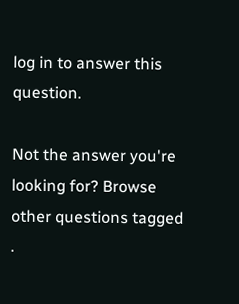log in to answer this question.

Not the answer you're looking for? Browse other questions tagged .